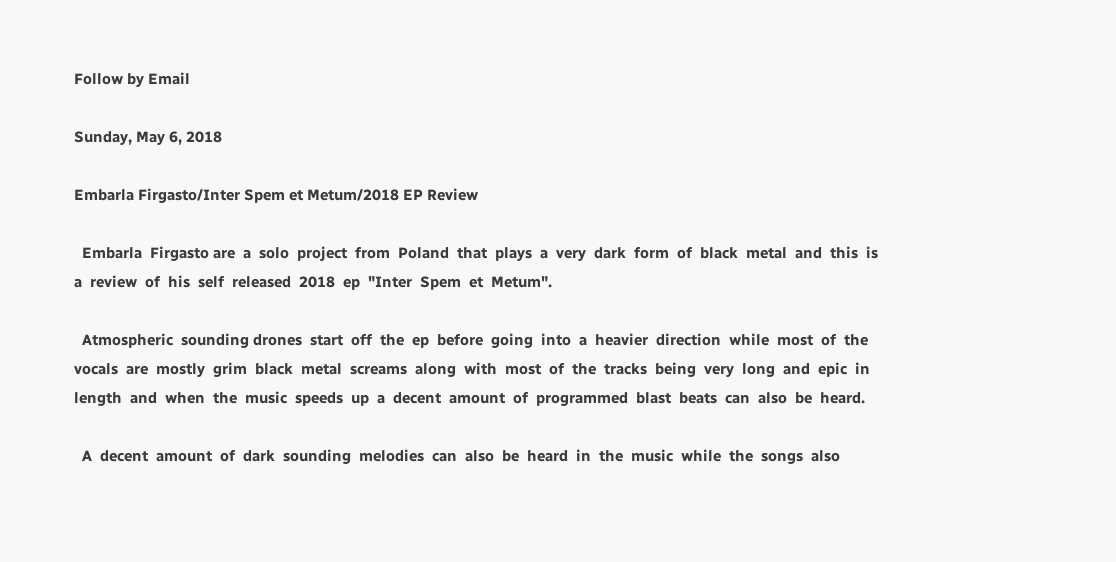Follow by Email

Sunday, May 6, 2018

Embarla Firgasto/Inter Spem et Metum/2018 EP Review

  Embarla  Firgasto are  a  solo  project  from  Poland  that  plays  a  very  dark  form  of  black  metal  and  this  is  a  review  of  his  self  released  2018  ep  "Inter  Spem  et  Metum".

  Atmospheric  sounding drones  start  off  the  ep  before  going  into  a  heavier  direction  while  most  of  the  vocals  are  mostly  grim  black  metal  screams  along  with  most  of  the  tracks  being  very  long  and  epic  in  length  and  when  the  music  speeds  up  a  decent  amount  of  programmed  blast  beats  can  also  be  heard.

  A  decent  amount  of  dark  sounding  melodies  can  also  be  heard  in  the  music  while  the  songs  also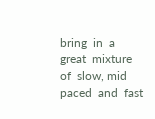bring  in  a  great  mixture  of  slow, mid  paced  and  fast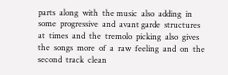parts  along  with  the music  also  adding  in  some  progressive  and  avant garde  structures  at  times  and  the  tremolo  picking  also  gives  the  songs  more  of  a  raw  feeling  and  on  the  second  track  clean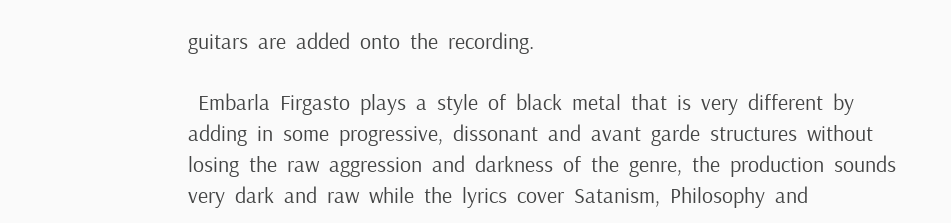guitars  are  added  onto  the  recording.

  Embarla  Firgasto  plays  a  style  of  black  metal  that  is  very  different  by  adding  in  some  progressive,  dissonant  and  avant  garde  structures  without  losing  the  raw  aggression  and  darkness  of  the  genre,  the  production  sounds  very  dark  and  raw  while  the  lyrics  cover  Satanism,  Philosophy  and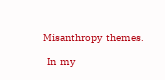Misanthropy  themes.

  In  my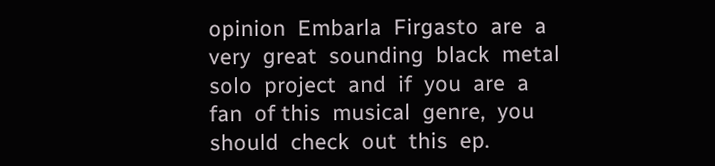opinion  Embarla  Firgasto  are  a  very  great  sounding  black  metal  solo  project  and  if  you  are  a  fan  of this  musical  genre,  you  should  check  out  this  ep.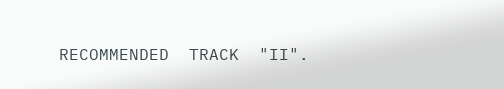RECOMMENDED  TRACK  "II".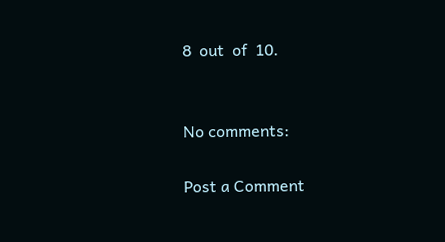8  out  of  10.


No comments:

Post a Comment